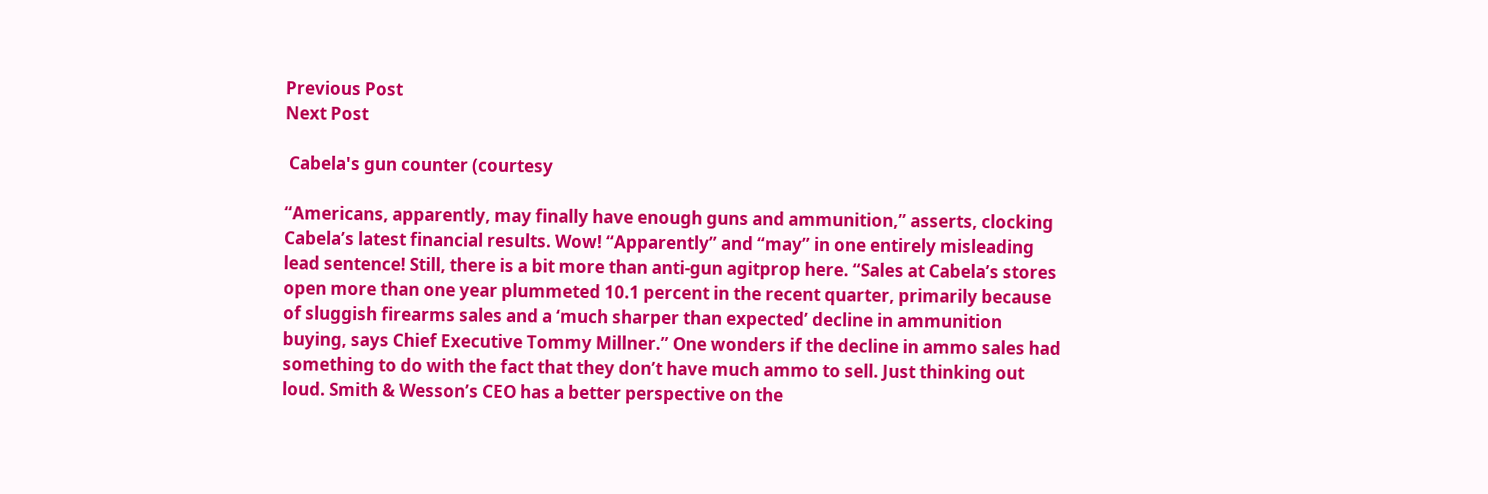Previous Post
Next Post

 Cabela's gun counter (courtesy

“Americans, apparently, may finally have enough guns and ammunition,” asserts, clocking Cabela’s latest financial results. Wow! “Apparently” and “may” in one entirely misleading lead sentence! Still, there is a bit more than anti-gun agitprop here. “Sales at Cabela’s stores open more than one year plummeted 10.1 percent in the recent quarter, primarily because of sluggish firearms sales and a ‘much sharper than expected’ decline in ammunition buying, says Chief Executive Tommy Millner.” One wonders if the decline in ammo sales had something to do with the fact that they don’t have much ammo to sell. Just thinking out loud. Smith & Wesson’s CEO has a better perspective on the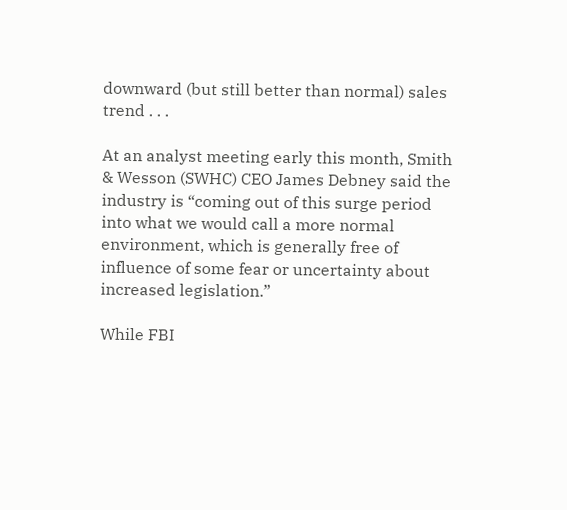downward (but still better than normal) sales trend . . .

At an analyst meeting early this month, Smith & Wesson (SWHC) CEO James Debney said the industry is “coming out of this surge period into what we would call a more normal environment, which is generally free of influence of some fear or uncertainty about increased legislation.”

While FBI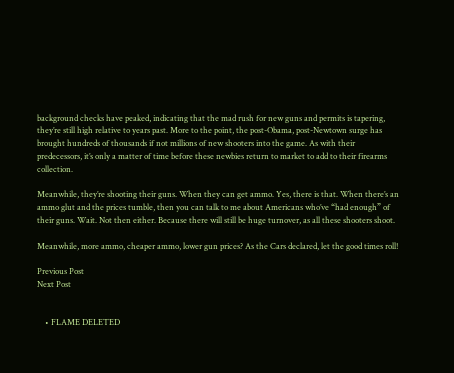background checks have peaked, indicating that the mad rush for new guns and permits is tapering, they’re still high relative to years past. More to the point, the post-Obama, post-Newtown surge has brought hundreds of thousands if not millions of new shooters into the game. As with their predecessors, it’s only a matter of time before these newbies return to market to add to their firearms collection.

Meanwhile, they’re shooting their guns. When they can get ammo. Yes, there is that. When there’s an ammo glut and the prices tumble, then you can talk to me about Americans who’ve “had enough” of their guns. Wait. Not then either. Because there will still be huge turnover, as all these shooters shoot.

Meanwhile, more ammo, cheaper ammo, lower gun prices? As the Cars declared, let the good times roll!

Previous Post
Next Post


    • FLAME DELETED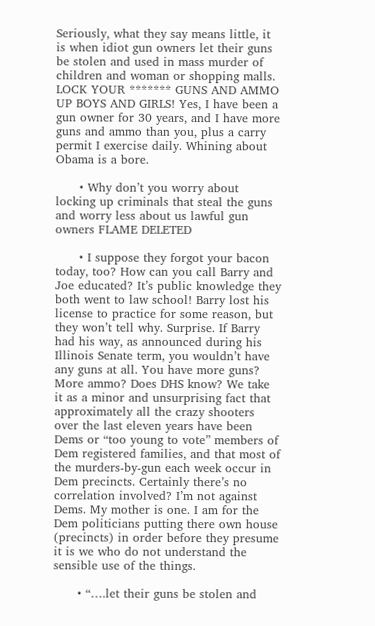Seriously, what they say means little, it is when idiot gun owners let their guns be stolen and used in mass murder of children and woman or shopping malls. LOCK YOUR ******* GUNS AND AMMO UP BOYS AND GIRLS! Yes, I have been a gun owner for 30 years, and I have more guns and ammo than you, plus a carry permit I exercise daily. Whining about Obama is a bore.

      • Why don’t you worry about locking up criminals that steal the guns and worry less about us lawful gun owners FLAME DELETED

      • I suppose they forgot your bacon today, too? How can you call Barry and Joe educated? It’s public knowledge they both went to law school! Barry lost his license to practice for some reason, but they won’t tell why. Surprise. If Barry had his way, as announced during his Illinois Senate term, you wouldn’t have any guns at all. You have more guns? More ammo? Does DHS know? We take it as a minor and unsurprising fact that approximately all the crazy shooters over the last eleven years have been Dems or “too young to vote” members of Dem registered families, and that most of the murders-by-gun each week occur in Dem precincts. Certainly there’s no correlation involved? I’m not against Dems. My mother is one. I am for the Dem politicians putting there own house (precincts) in order before they presume it is we who do not understand the sensible use of the things.

      • “….let their guns be stolen and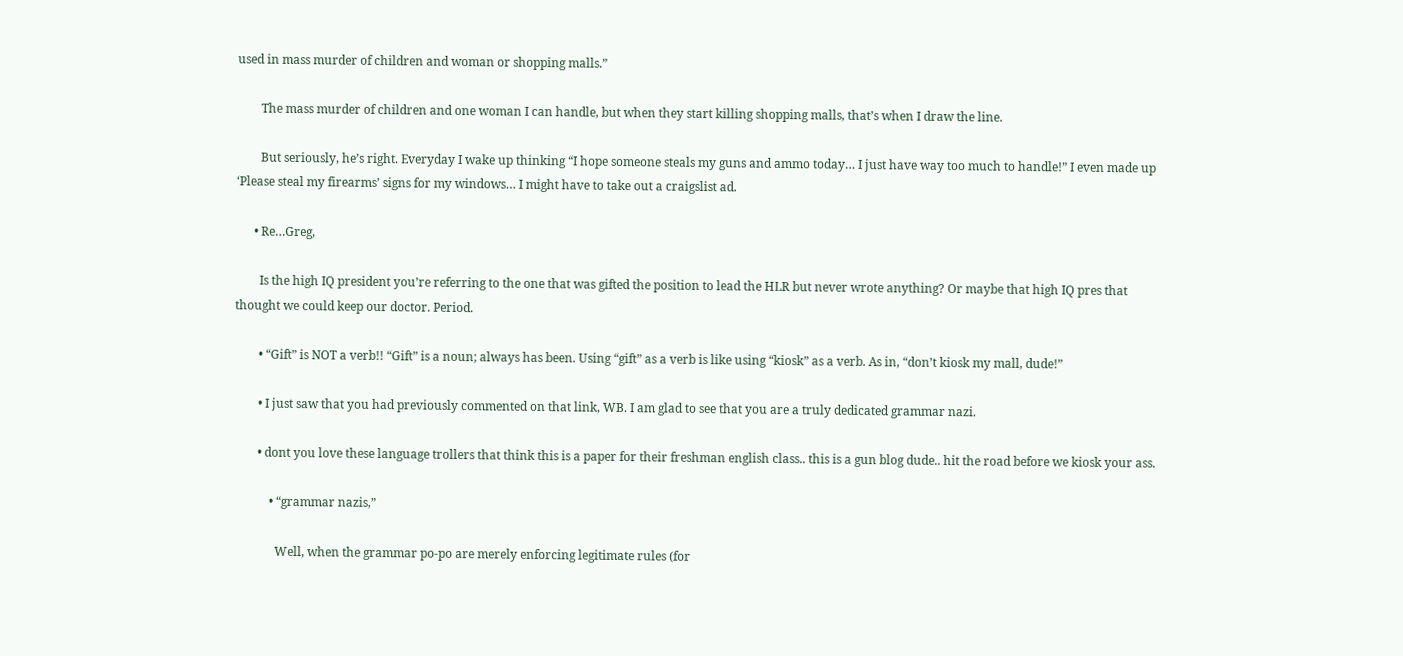used in mass murder of children and woman or shopping malls.”

        The mass murder of children and one woman I can handle, but when they start killing shopping malls, that’s when I draw the line.

        But seriously, he’s right. Everyday I wake up thinking “I hope someone steals my guns and ammo today… I just have way too much to handle!” I even made up ‘Please steal my firearms’ signs for my windows… I might have to take out a craigslist ad.

      • Re…Greg,

        Is the high IQ president you’re referring to the one that was gifted the position to lead the HLR but never wrote anything? Or maybe that high IQ pres that thought we could keep our doctor. Period.

        • “Gift” is NOT a verb!! “Gift” is a noun; always has been. Using “gift” as a verb is like using “kiosk” as a verb. As in, “don’t kiosk my mall, dude!”

        • I just saw that you had previously commented on that link, WB. I am glad to see that you are a truly dedicated grammar nazi.

        • dont you love these language trollers that think this is a paper for their freshman english class.. this is a gun blog dude.. hit the road before we kiosk your ass.

            • “grammar nazis,”

              Well, when the grammar po-po are merely enforcing legitimate rules (for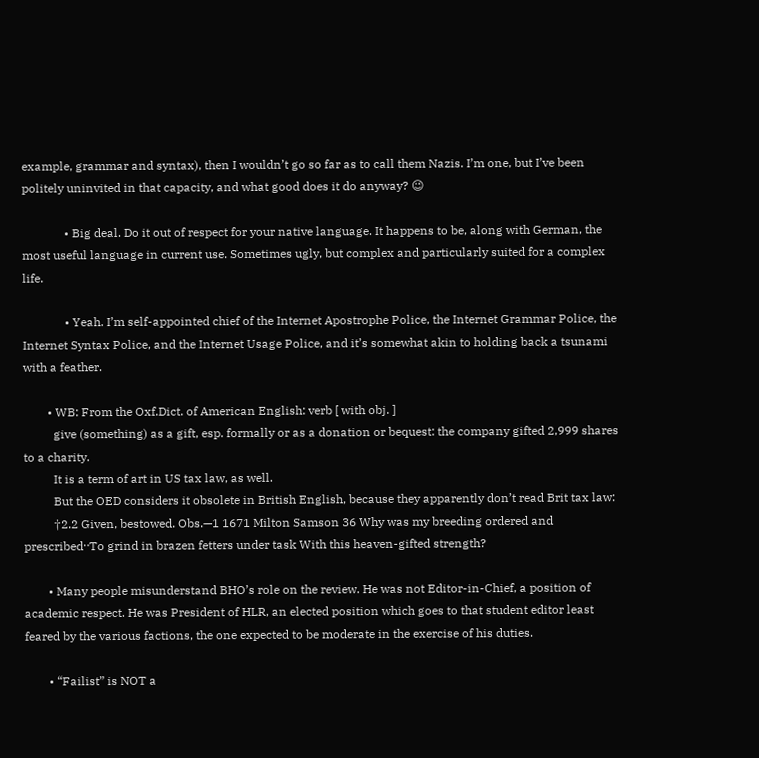example, grammar and syntax), then I wouldn’t go so far as to call them Nazis. I’m one, but I’ve been politely uninvited in that capacity, and what good does it do anyway? 😉

              • Big deal. Do it out of respect for your native language. It happens to be, along with German, the most useful language in current use. Sometimes ugly, but complex and particularly suited for a complex life.

              • Yeah. I’m self-appointed chief of the Internet Apostrophe Police, the Internet Grammar Police, the Internet Syntax Police, and the Internet Usage Police, and it’s somewhat akin to holding back a tsunami with a feather.

        • WB: From the Oxf.Dict. of American English: verb [ with obj. ]
          give (something) as a gift, esp. formally or as a donation or bequest: the company gifted 2,999 shares to a charity.
          It is a term of art in US tax law, as well.
          But the OED considers it obsolete in British English, because they apparently don’t read Brit tax law:
          †2.2 Given, bestowed. Obs.—1 1671 Milton Samson 36 Why was my breeding ordered and prescribed‥To grind in brazen fetters under task With this heaven-gifted strength?

        • Many people misunderstand BHO’s role on the review. He was not Editor-in-Chief, a position of academic respect. He was President of HLR, an elected position which goes to that student editor least feared by the various factions, the one expected to be moderate in the exercise of his duties.

        • “Failist” is NOT a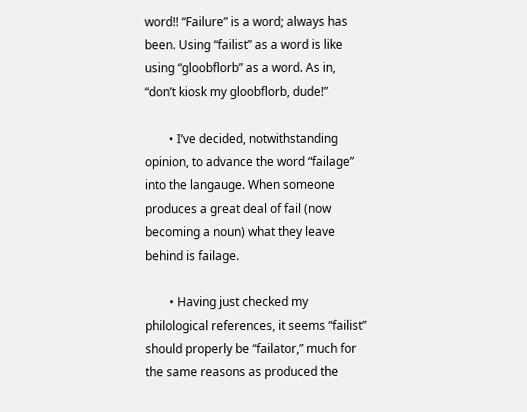word!! “Failure” is a word; always has been. Using “failist” as a word is like using “gloobflorb” as a word. As in, “don’t kiosk my gloobflorb, dude!”

        • I’ve decided, notwithstanding opinion, to advance the word “failage” into the langauge. When someone produces a great deal of fail (now becoming a noun) what they leave behind is failage.

        • Having just checked my philological references, it seems “failist” should properly be “failator,” much for the same reasons as produced the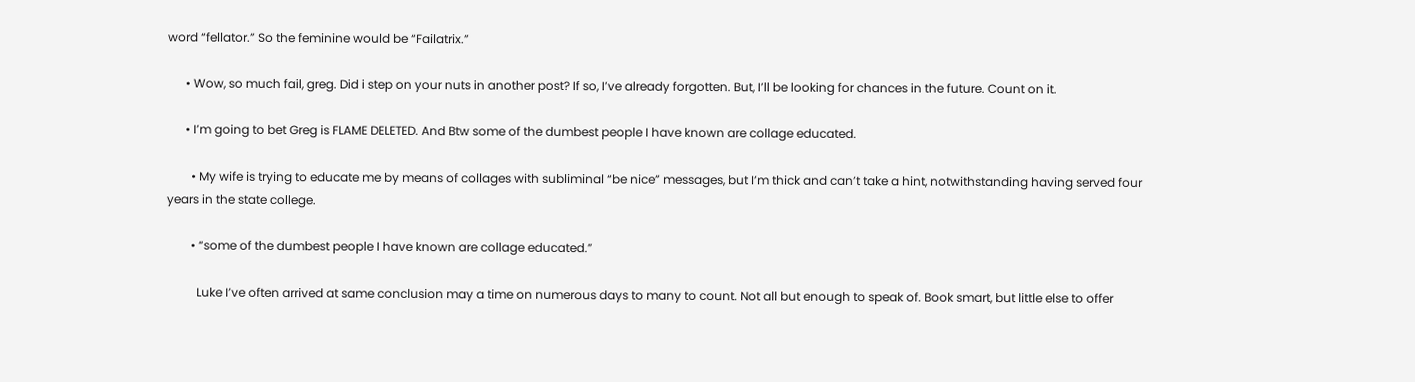word “fellator.” So the feminine would be “Failatrix.”

      • Wow, so much fail, greg. Did i step on your nuts in another post? If so, I’ve already forgotten. But, I’ll be looking for chances in the future. Count on it.

      • I’m going to bet Greg is FLAME DELETED. And Btw some of the dumbest people I have known are collage educated.

        • My wife is trying to educate me by means of collages with subliminal “be nice” messages, but I’m thick and can’t take a hint, notwithstanding having served four years in the state college.

        • “some of the dumbest people I have known are collage educated.”

          Luke I’ve often arrived at same conclusion may a time on numerous days to many to count. Not all but enough to speak of. Book smart, but little else to offer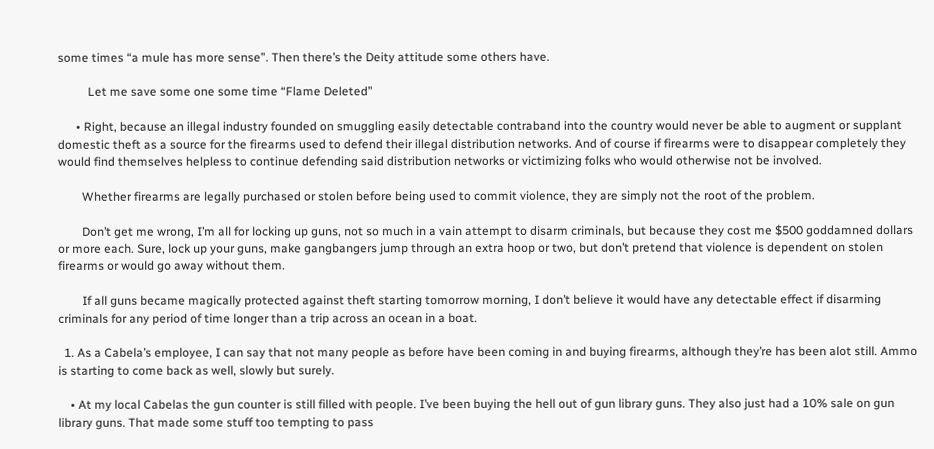some times “a mule has more sense”. Then there’s the Deity attitude some others have.

          Let me save some one some time “Flame Deleted”

      • Right, because an illegal industry founded on smuggling easily detectable contraband into the country would never be able to augment or supplant domestic theft as a source for the firearms used to defend their illegal distribution networks. And of course if firearms were to disappear completely they would find themselves helpless to continue defending said distribution networks or victimizing folks who would otherwise not be involved.

        Whether firearms are legally purchased or stolen before being used to commit violence, they are simply not the root of the problem.

        Don’t get me wrong, I’m all for locking up guns, not so much in a vain attempt to disarm criminals, but because they cost me $500 goddamned dollars or more each. Sure, lock up your guns, make gangbangers jump through an extra hoop or two, but don’t pretend that violence is dependent on stolen firearms or would go away without them.

        If all guns became magically protected against theft starting tomorrow morning, I don’t believe it would have any detectable effect if disarming criminals for any period of time longer than a trip across an ocean in a boat.

  1. As a Cabela’s employee, I can say that not many people as before have been coming in and buying firearms, although they’re has been alot still. Ammo is starting to come back as well, slowly but surely.

    • At my local Cabelas the gun counter is still filled with people. I’ve been buying the hell out of gun library guns. They also just had a 10% sale on gun library guns. That made some stuff too tempting to pass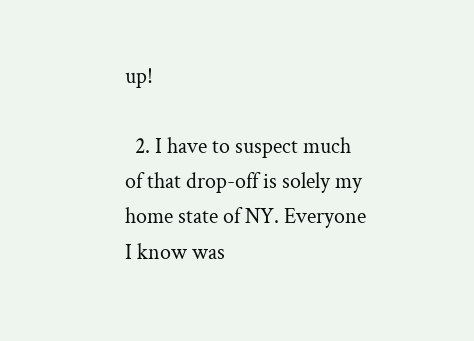up!

  2. I have to suspect much of that drop-off is solely my home state of NY. Everyone I know was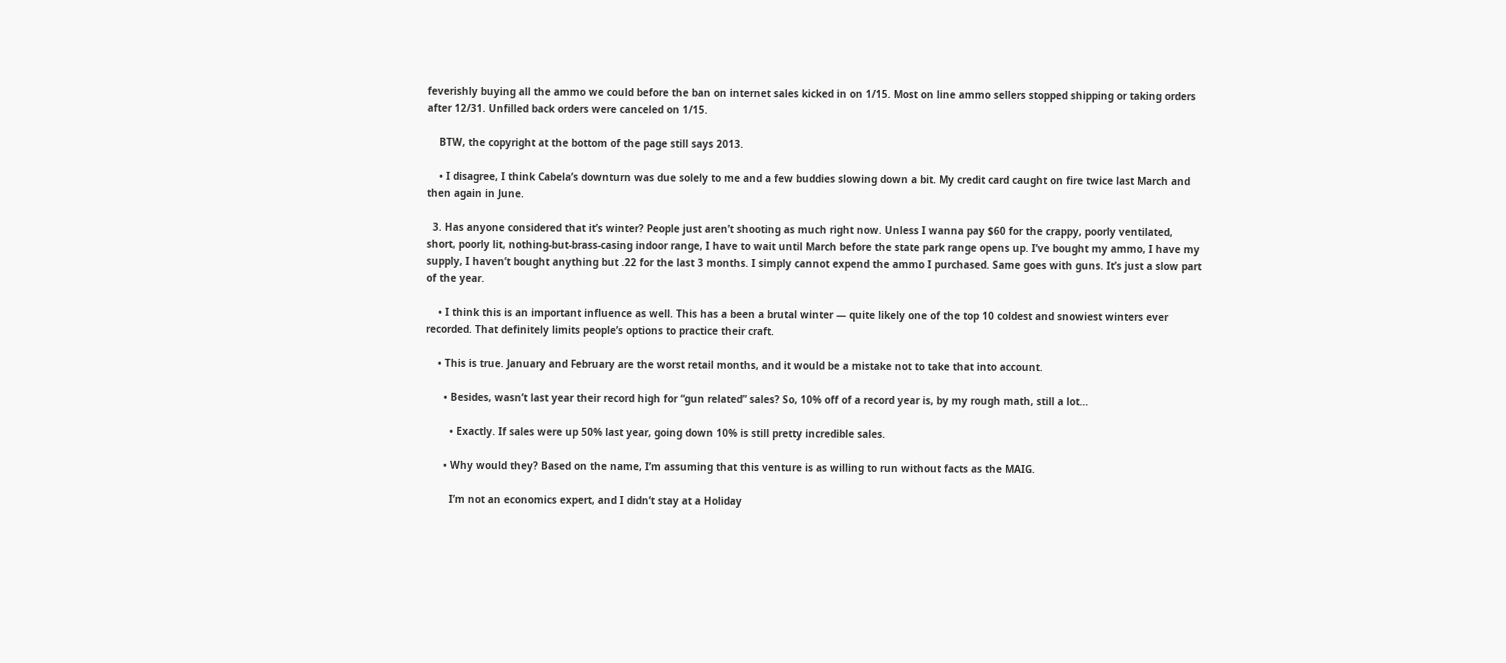feverishly buying all the ammo we could before the ban on internet sales kicked in on 1/15. Most on line ammo sellers stopped shipping or taking orders after 12/31. Unfilled back orders were canceled on 1/15.

    BTW, the copyright at the bottom of the page still says 2013.

    • I disagree, I think Cabela’s downturn was due solely to me and a few buddies slowing down a bit. My credit card caught on fire twice last March and then again in June.

  3. Has anyone considered that it’s winter? People just aren’t shooting as much right now. Unless I wanna pay $60 for the crappy, poorly ventilated, short, poorly lit, nothing-but-brass-casing indoor range, I have to wait until March before the state park range opens up. I’ve bought my ammo, I have my supply, I haven’t bought anything but .22 for the last 3 months. I simply cannot expend the ammo I purchased. Same goes with guns. It’s just a slow part of the year.

    • I think this is an important influence as well. This has a been a brutal winter — quite likely one of the top 10 coldest and snowiest winters ever recorded. That definitely limits people’s options to practice their craft.

    • This is true. January and February are the worst retail months, and it would be a mistake not to take that into account.

      • Besides, wasn’t last year their record high for “gun related” sales? So, 10% off of a record year is, by my rough math, still a lot…

        • Exactly. If sales were up 50% last year, going down 10% is still pretty incredible sales.

      • Why would they? Based on the name, I’m assuming that this venture is as willing to run without facts as the MAIG.

        I’m not an economics expert, and I didn’t stay at a Holiday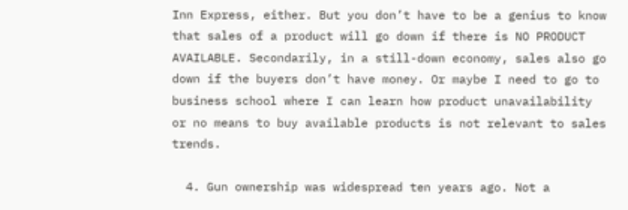Inn Express, either. But you don’t have to be a genius to know that sales of a product will go down if there is NO PRODUCT AVAILABLE. Secondarily, in a still-down economy, sales also go down if the buyers don’t have money. Or maybe I need to go to business school where I can learn how product unavailability or no means to buy available products is not relevant to sales trends.

  4. Gun ownership was widespread ten years ago. Not a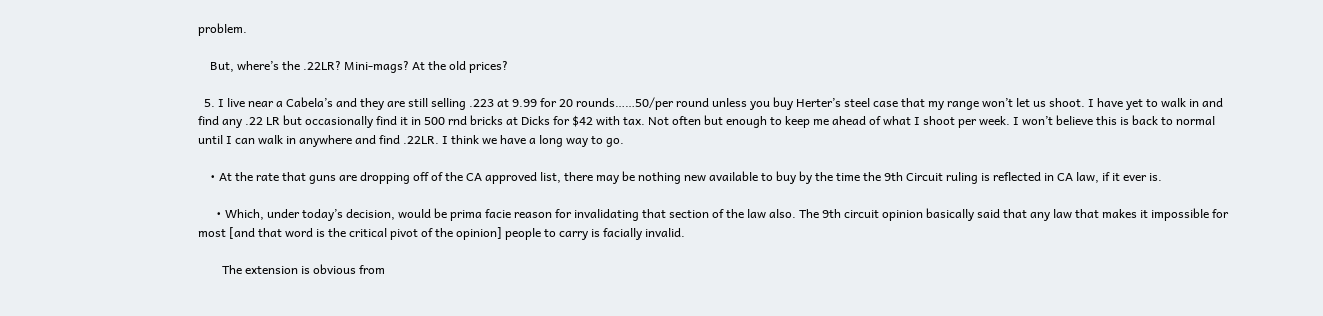problem.

    But, where’s the .22LR? Mini-mags? At the old prices?

  5. I live near a Cabela’s and they are still selling .223 at 9.99 for 20 rounds……50/per round unless you buy Herter’s steel case that my range won’t let us shoot. I have yet to walk in and find any .22 LR but occasionally find it in 500 rnd bricks at Dicks for $42 with tax. Not often but enough to keep me ahead of what I shoot per week. I won’t believe this is back to normal until I can walk in anywhere and find .22LR. I think we have a long way to go.

    • At the rate that guns are dropping off of the CA approved list, there may be nothing new available to buy by the time the 9th Circuit ruling is reflected in CA law, if it ever is.

      • Which, under today’s decision, would be prima facie reason for invalidating that section of the law also. The 9th circuit opinion basically said that any law that makes it impossible for most [and that word is the critical pivot of the opinion] people to carry is facially invalid.

        The extension is obvious from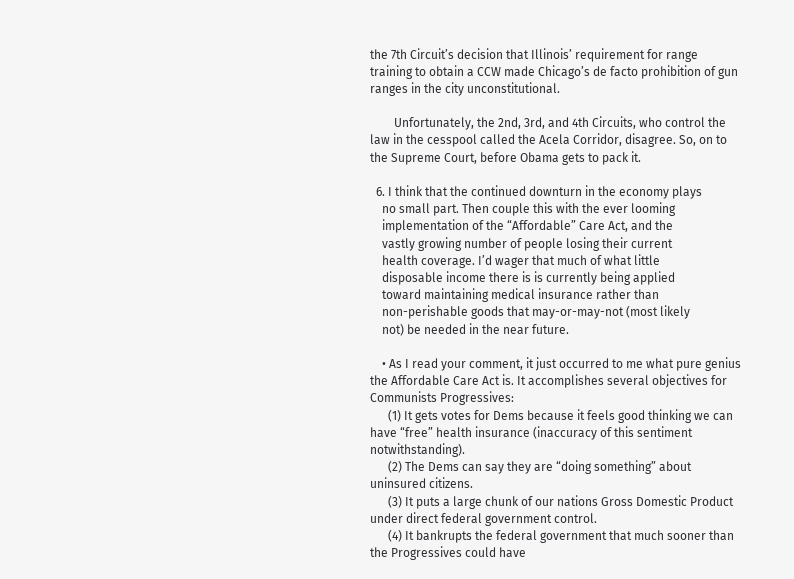the 7th Circuit’s decision that Illinois’ requirement for range training to obtain a CCW made Chicago’s de facto prohibition of gun ranges in the city unconstitutional.

        Unfortunately, the 2nd, 3rd, and 4th Circuits, who control the law in the cesspool called the Acela Corridor, disagree. So, on to the Supreme Court, before Obama gets to pack it.

  6. I think that the continued downturn in the economy plays
    no small part. Then couple this with the ever looming
    implementation of the “Affordable” Care Act, and the
    vastly growing number of people losing their current
    health coverage. I’d wager that much of what little
    disposable income there is is currently being applied
    toward maintaining medical insurance rather than
    non-perishable goods that may-or-may-not (most likely
    not) be needed in the near future.

    • As I read your comment, it just occurred to me what pure genius the Affordable Care Act is. It accomplishes several objectives for Communists Progressives:
      (1) It gets votes for Dems because it feels good thinking we can have “free” health insurance (inaccuracy of this sentiment notwithstanding).
      (2) The Dems can say they are “doing something” about uninsured citizens.
      (3) It puts a large chunk of our nations Gross Domestic Product under direct federal government control.
      (4) It bankrupts the federal government that much sooner than the Progressives could have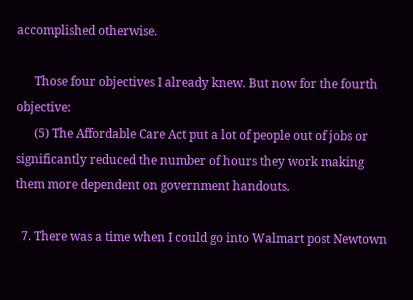accomplished otherwise.

      Those four objectives I already knew. But now for the fourth objective:
      (5) The Affordable Care Act put a lot of people out of jobs or significantly reduced the number of hours they work making them more dependent on government handouts.

  7. There was a time when I could go into Walmart post Newtown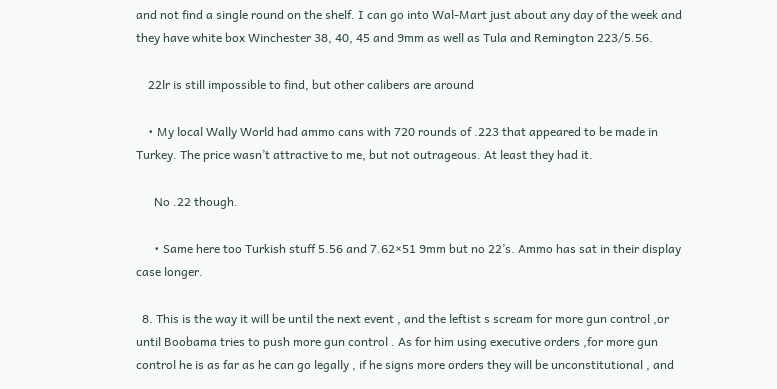and not find a single round on the shelf. I can go into Wal-Mart just about any day of the week and they have white box Winchester 38, 40, 45 and 9mm as well as Tula and Remington 223/5.56.

    22lr is still impossible to find, but other calibers are around

    • My local Wally World had ammo cans with 720 rounds of .223 that appeared to be made in Turkey. The price wasn’t attractive to me, but not outrageous. At least they had it.

      No .22 though.

      • Same here too Turkish stuff 5.56 and 7.62×51 9mm but no 22’s. Ammo has sat in their display case longer.

  8. This is the way it will be until the next event , and the leftist s scream for more gun control ,or until Boobama tries to push more gun control . As for him using executive orders ,for more gun control he is as far as he can go legally , if he signs more orders they will be unconstitutional , and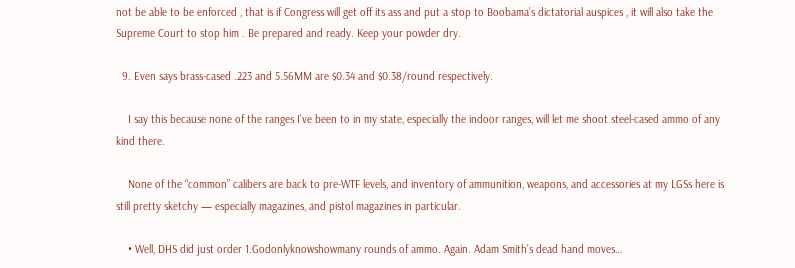not be able to be enforced , that is if Congress will get off its ass and put a stop to Boobama’s dictatorial auspices , it will also take the Supreme Court to stop him . Be prepared and ready. Keep your powder dry.

  9. Even says brass-cased .223 and 5.56MM are $0.34 and $0.38/round respectively.

    I say this because none of the ranges I’ve been to in my state, especially the indoor ranges, will let me shoot steel-cased ammo of any kind there.

    None of the “common” calibers are back to pre-WTF levels, and inventory of ammunition, weapons, and accessories at my LGSs here is still pretty sketchy — especially magazines, and pistol magazines in particular.

    • Well, DHS did just order 1.Godonlyknowshowmany rounds of ammo. Again. Adam Smith’s dead hand moves…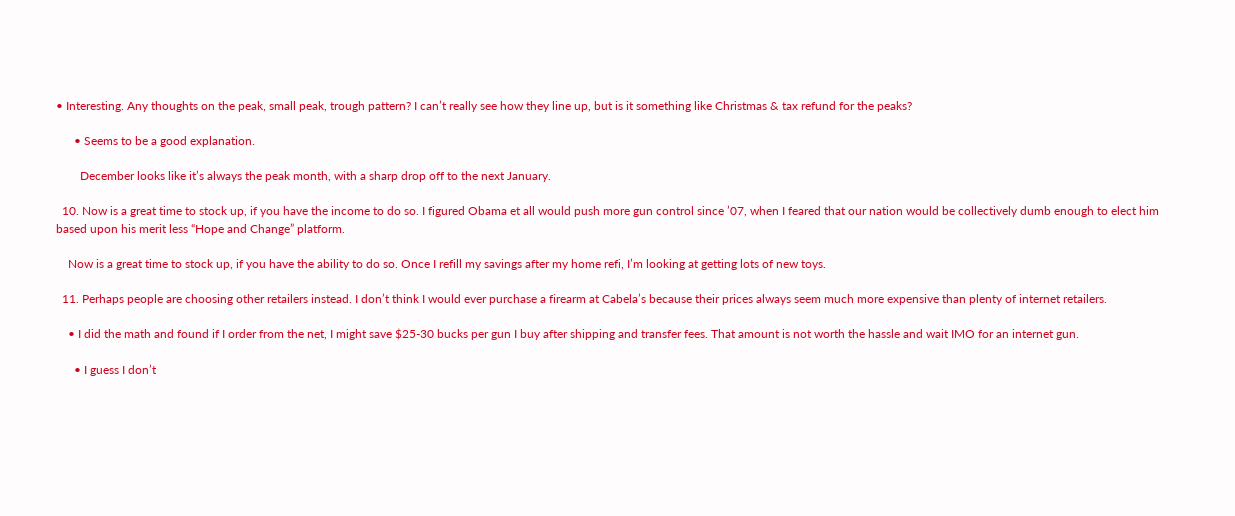• Interesting. Any thoughts on the peak, small peak, trough pattern? I can’t really see how they line up, but is it something like Christmas & tax refund for the peaks?

      • Seems to be a good explanation.

        December looks like it’s always the peak month, with a sharp drop off to the next January.

  10. Now is a great time to stock up, if you have the income to do so. I figured Obama et all would push more gun control since ’07, when I feared that our nation would be collectively dumb enough to elect him based upon his merit less “Hope and Change” platform.

    Now is a great time to stock up, if you have the ability to do so. Once I refill my savings after my home refi, I’m looking at getting lots of new toys.

  11. Perhaps people are choosing other retailers instead. I don’t think I would ever purchase a firearm at Cabela’s because their prices always seem much more expensive than plenty of internet retailers.

    • I did the math and found if I order from the net, I might save $25-30 bucks per gun I buy after shipping and transfer fees. That amount is not worth the hassle and wait IMO for an internet gun.

      • I guess I don’t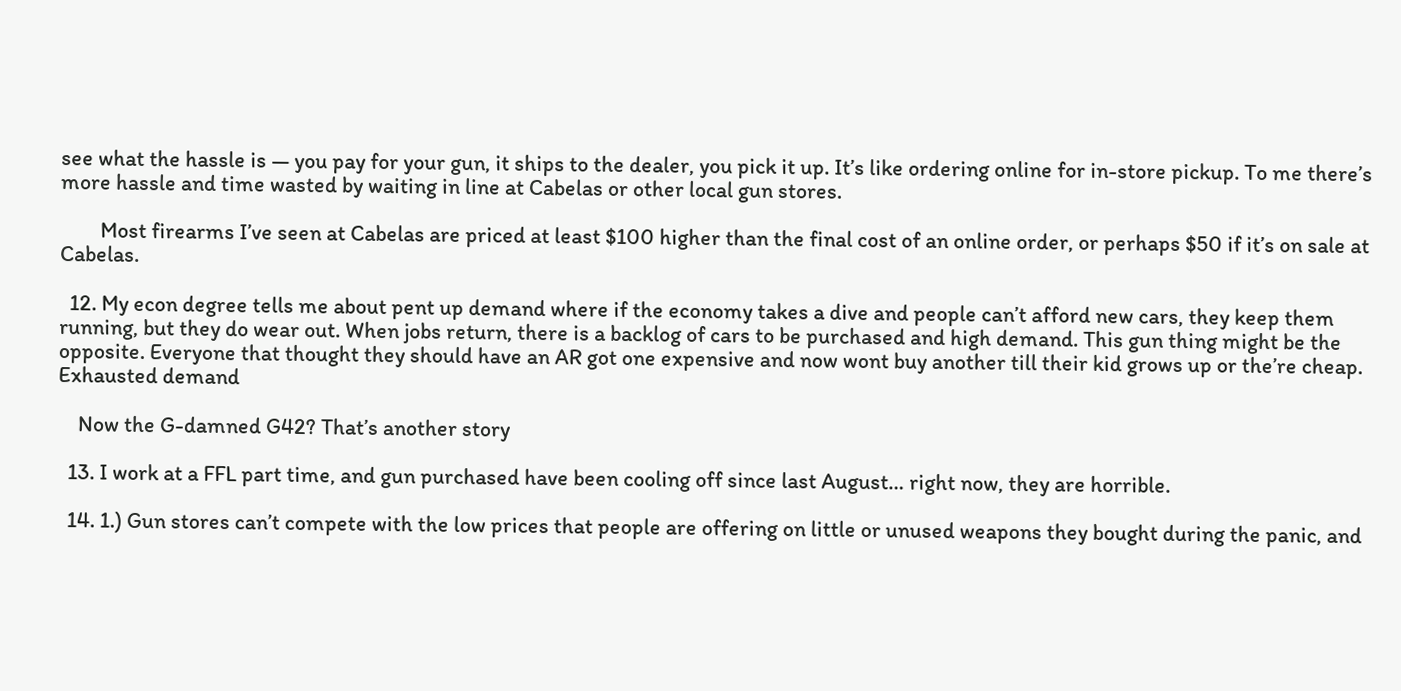see what the hassle is — you pay for your gun, it ships to the dealer, you pick it up. It’s like ordering online for in-store pickup. To me there’s more hassle and time wasted by waiting in line at Cabelas or other local gun stores.

        Most firearms I’ve seen at Cabelas are priced at least $100 higher than the final cost of an online order, or perhaps $50 if it’s on sale at Cabelas.

  12. My econ degree tells me about pent up demand where if the economy takes a dive and people can’t afford new cars, they keep them running, but they do wear out. When jobs return, there is a backlog of cars to be purchased and high demand. This gun thing might be the opposite. Everyone that thought they should have an AR got one expensive and now wont buy another till their kid grows up or the’re cheap. Exhausted demand

    Now the G-damned G42? That’s another story

  13. I work at a FFL part time, and gun purchased have been cooling off since last August… right now, they are horrible.

  14. 1.) Gun stores can’t compete with the low prices that people are offering on little or unused weapons they bought during the panic, and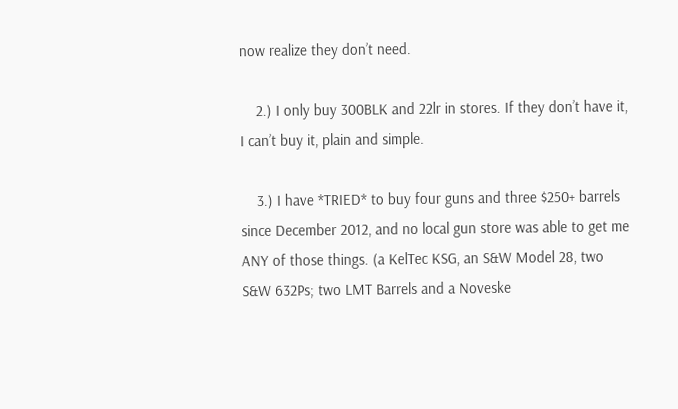now realize they don’t need.

    2.) I only buy 300BLK and 22lr in stores. If they don’t have it, I can’t buy it, plain and simple.

    3.) I have *TRIED* to buy four guns and three $250+ barrels since December 2012, and no local gun store was able to get me ANY of those things. (a KelTec KSG, an S&W Model 28, two S&W 632Ps; two LMT Barrels and a Noveske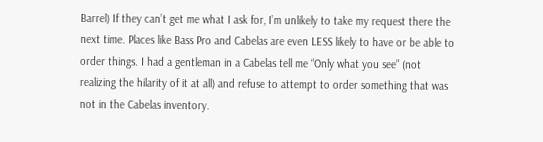Barrel) If they can’t get me what I ask for, I’m unlikely to take my request there the next time. Places like Bass Pro and Cabelas are even LESS likely to have or be able to order things. I had a gentleman in a Cabelas tell me “Only what you see” (not realizing the hilarity of it at all) and refuse to attempt to order something that was not in the Cabelas inventory.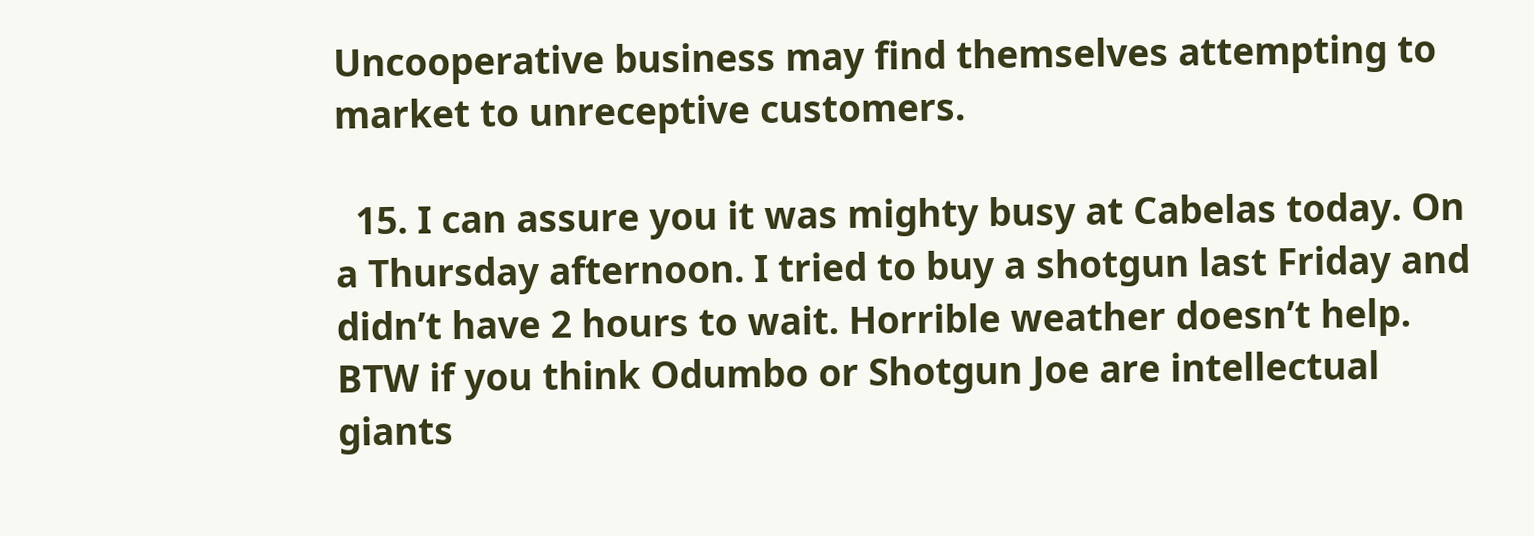Uncooperative business may find themselves attempting to market to unreceptive customers.

  15. I can assure you it was mighty busy at Cabelas today. On a Thursday afternoon. I tried to buy a shotgun last Friday and didn’t have 2 hours to wait. Horrible weather doesn’t help. BTW if you think Odumbo or Shotgun Joe are intellectual giants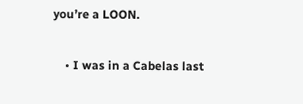you’re a LOON.

    • I was in a Cabelas last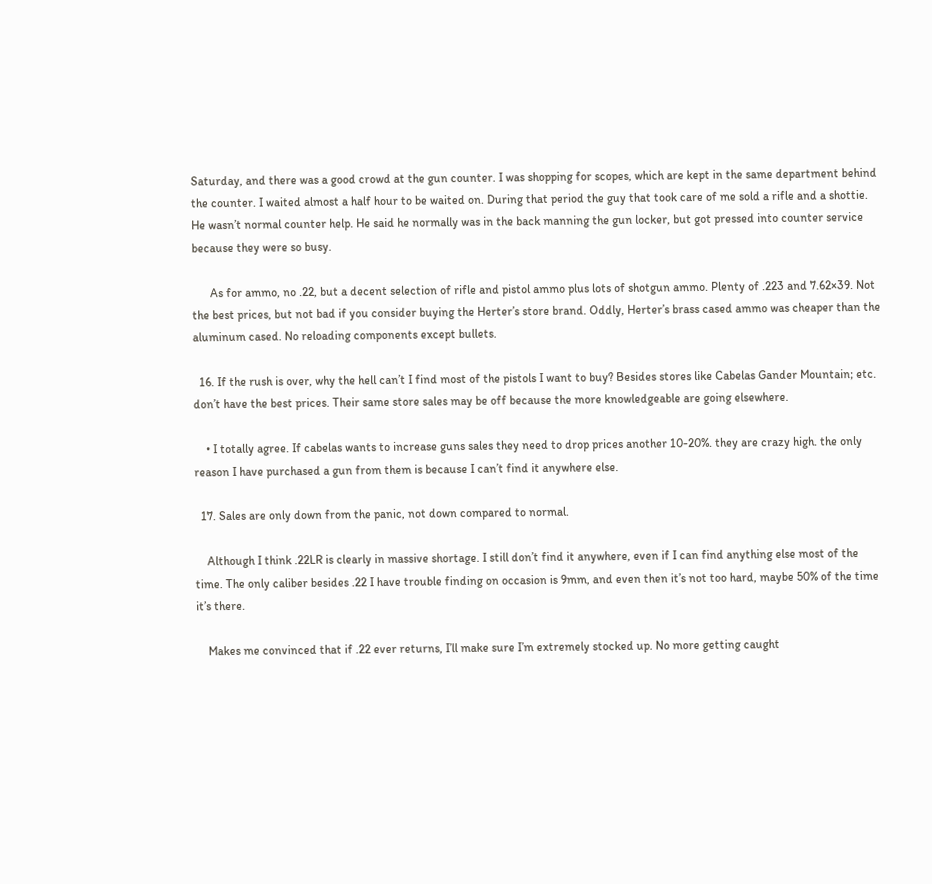Saturday, and there was a good crowd at the gun counter. I was shopping for scopes, which are kept in the same department behind the counter. I waited almost a half hour to be waited on. During that period the guy that took care of me sold a rifle and a shottie. He wasn’t normal counter help. He said he normally was in the back manning the gun locker, but got pressed into counter service because they were so busy.

      As for ammo, no .22, but a decent selection of rifle and pistol ammo plus lots of shotgun ammo. Plenty of .223 and 7.62×39. Not the best prices, but not bad if you consider buying the Herter’s store brand. Oddly, Herter’s brass cased ammo was cheaper than the aluminum cased. No reloading components except bullets.

  16. If the rush is over, why the hell can’t I find most of the pistols I want to buy? Besides stores like Cabelas Gander Mountain; etc. don’t have the best prices. Their same store sales may be off because the more knowledgeable are going elsewhere.

    • I totally agree. If cabelas wants to increase guns sales they need to drop prices another 10-20%. they are crazy high. the only reason I have purchased a gun from them is because I can’t find it anywhere else.

  17. Sales are only down from the panic, not down compared to normal.

    Although I think .22LR is clearly in massive shortage. I still don’t find it anywhere, even if I can find anything else most of the time. The only caliber besides .22 I have trouble finding on occasion is 9mm, and even then it’s not too hard, maybe 50% of the time it’s there.

    Makes me convinced that if .22 ever returns, I’ll make sure I’m extremely stocked up. No more getting caught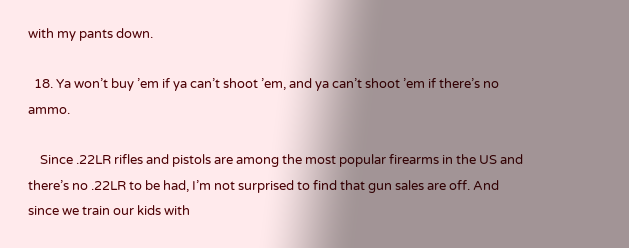with my pants down.

  18. Ya won’t buy ’em if ya can’t shoot ’em, and ya can’t shoot ’em if there’s no ammo.

    Since .22LR rifles and pistols are among the most popular firearms in the US and there’s no .22LR to be had, I’m not surprised to find that gun sales are off. And since we train our kids with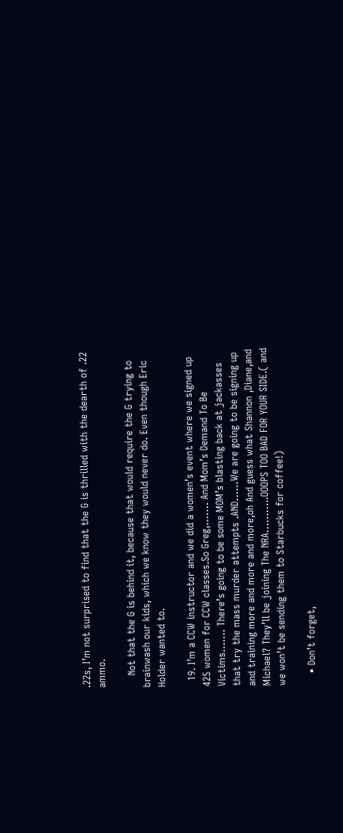.22s, I’m not surprised to find that the G is thrilled with the dearth of .22 ammo.

    Not that the G is behind it, because that would require the G trying to brainwash our kids, which we know they would never do. Even though Eric Holder wanted to.

  19. I’m a CCW instructor and we did a women’s event where we signed up 425 women for CCW classes.So Greg,……. And Mom’s Demand To Be Victims……. There’s going to be some MOM’s blasting back at jackasses that try the mass murder attempts .AND……We are going to be signing up and training more and more and more,oh And guess what Shannon ,Diane,and Michael? They’ll be joining The NRA………..OOOPS TOO BAD FOR YOUR SIDE.( and we won’t be sending them to Starbucks for coffee!)

    • Don’t forget,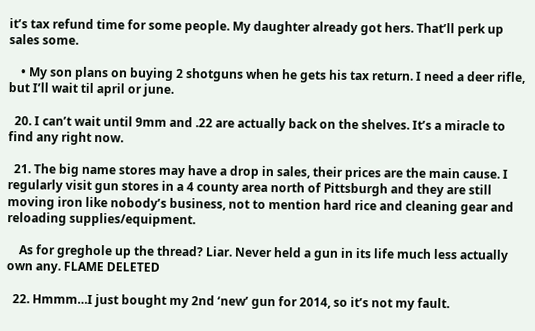it’s tax refund time for some people. My daughter already got hers. That’ll perk up sales some.

    • My son plans on buying 2 shotguns when he gets his tax return. I need a deer rifle, but I’ll wait til april or june.

  20. I can’t wait until 9mm and .22 are actually back on the shelves. It’s a miracle to find any right now.

  21. The big name stores may have a drop in sales, their prices are the main cause. I regularly visit gun stores in a 4 county area north of Pittsburgh and they are still moving iron like nobody’s business, not to mention hard rice and cleaning gear and reloading supplies/equipment.

    As for greghole up the thread? Liar. Never held a gun in its life much less actually own any. FLAME DELETED

  22. Hmmm…I just bought my 2nd ‘new’ gun for 2014, so it’s not my fault.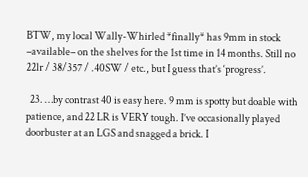BTW, my local Wally-Whirled *finally* has 9mm in stock –available– on the shelves for the 1st time in 14 months. Still no 22lr / 38/357 / .40SW / etc., but I guess that’s ‘progress’.

  23. …by contrast 40 is easy here. 9 mm is spotty but doable with patience, and 22 LR is VERY tough. I’ve occasionally played doorbuster at an LGS and snagged a brick. I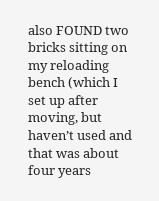also FOUND two bricks sitting on my reloading bench (which I set up after moving, but haven’t used and that was about four years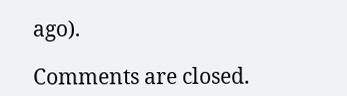ago).

Comments are closed.